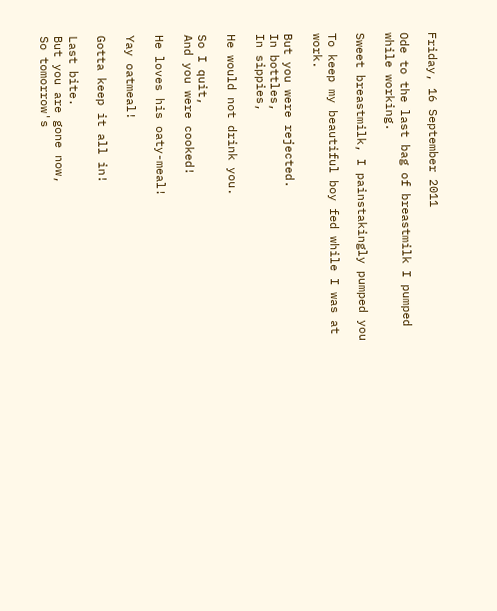Friday, 16 September 2011

Ode to the last bag of breastmilk I pumped while working.

Sweet breastmilk, I painstakingly pumped you

To keep my beautiful boy fed while I was at work.

But you were rejected.
In bottles,
In sippies,

He would not drink you.

So I quit,
And you were cooked!

He loves his oaty-meal!

Yay oatmeal!

Gotta keep it all in!

Last bite.
But you are gone now,
So tomorrow's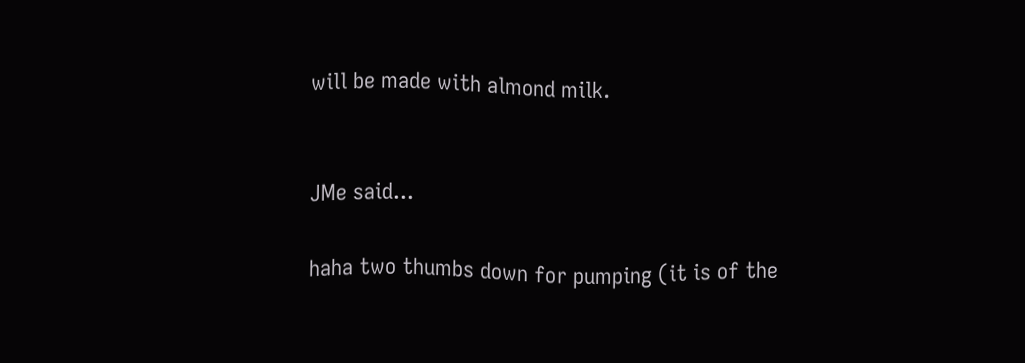will be made with almond milk.


JMe said...

haha two thumbs down for pumping (it is of the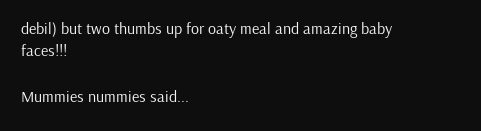debil) but two thumbs up for oaty meal and amazing baby faces!!!

Mummies nummies said...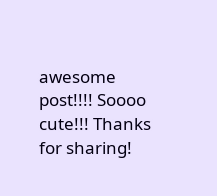awesome post!!!! Soooo cute!!! Thanks for sharing!